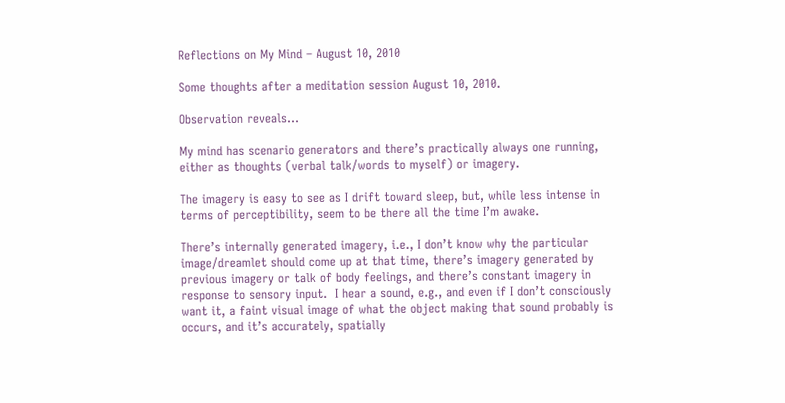Reflections on My Mind – August 10, 2010

Some thoughts after a meditation session August 10, 2010.

Observation reveals…

My mind has scenario generators and there’s practically always one running, either as thoughts (verbal talk/words to myself) or imagery.

The imagery is easy to see as I drift toward sleep, but, while less intense in terms of perceptibility, seem to be there all the time I’m awake.

There’s internally generated imagery, i.e., I don’t know why the particular image/dreamlet should come up at that time, there’s imagery generated by previous imagery or talk of body feelings, and there’s constant imagery in response to sensory input.  I hear a sound, e.g., and even if I don’t consciously want it, a faint visual image of what the object making that sound probably is occurs, and it’s accurately, spatially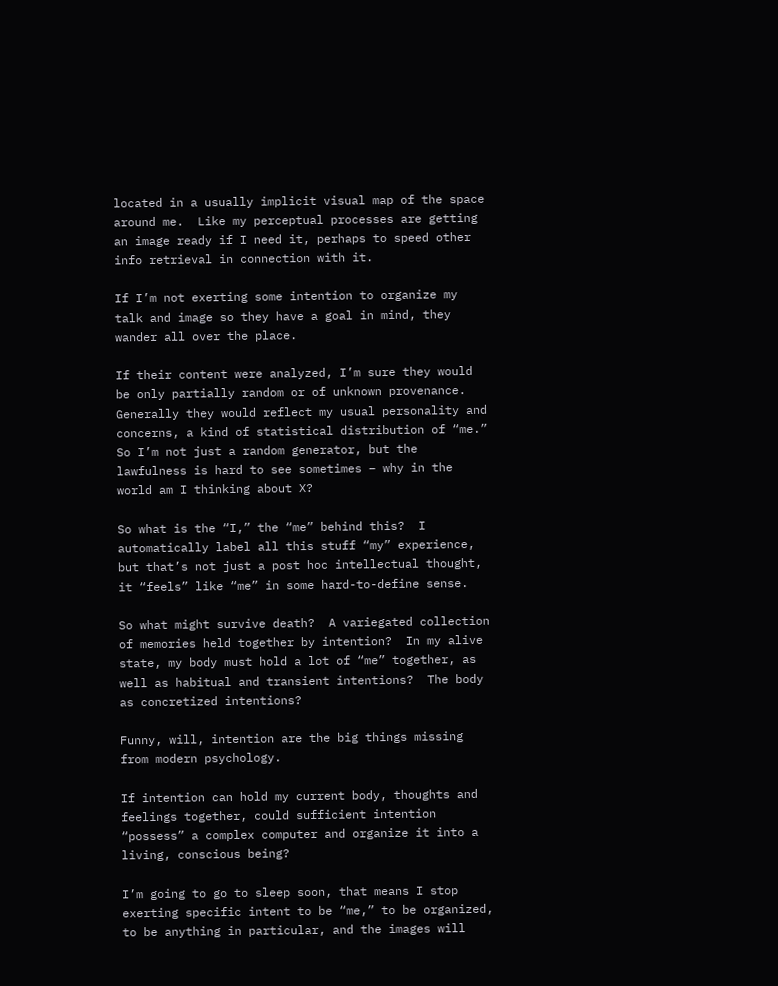located in a usually implicit visual map of the space around me.  Like my perceptual processes are getting an image ready if I need it, perhaps to speed other info retrieval in connection with it.

If I’m not exerting some intention to organize my talk and image so they have a goal in mind, they wander all over the place.

If their content were analyzed, I’m sure they would be only partially random or of unknown provenance.  Generally they would reflect my usual personality and concerns, a kind of statistical distribution of “me.”  So I’m not just a random generator, but the lawfulness is hard to see sometimes – why in the world am I thinking about X?

So what is the “I,” the “me” behind this?  I automatically label all this stuff “my” experience, but that’s not just a post hoc intellectual thought, it “feels” like “me” in some hard-to-define sense.

So what might survive death?  A variegated collection of memories held together by intention?  In my alive state, my body must hold a lot of “me” together, as well as habitual and transient intentions?  The body as concretized intentions?

Funny, will, intention are the big things missing from modern psychology.

If intention can hold my current body, thoughts and feelings together, could sufficient intention “possess” a complex computer and organize it into a living, conscious being?

I’m going to go to sleep soon, that means I stop exerting specific intent to be “me,” to be organized, to be anything in particular, and the images will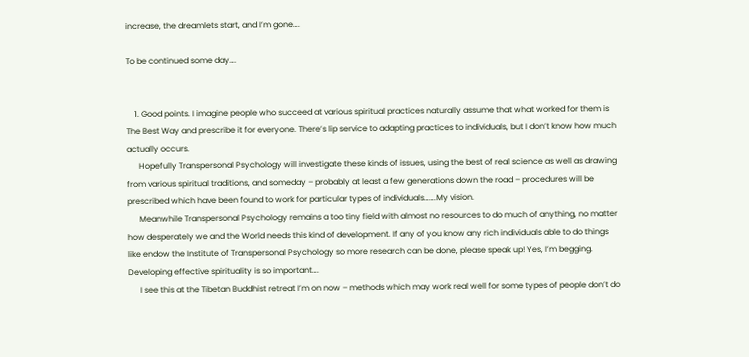increase, the dreamlets start, and I’m gone….

To be continued some day….


    1. Good points. I imagine people who succeed at various spiritual practices naturally assume that what worked for them is The Best Way and prescribe it for everyone. There’s lip service to adapting practices to individuals, but I don’t know how much actually occurs.
      Hopefully Transpersonal Psychology will investigate these kinds of issues, using the best of real science as well as drawing from various spiritual traditions, and someday – probably at least a few generations down the road – procedures will be prescribed which have been found to work for particular types of individuals…….My vision.
      Meanwhile Transpersonal Psychology remains a too tiny field with almost no resources to do much of anything, no matter how desperately we and the World needs this kind of development. If any of you know any rich individuals able to do things like endow the Institute of Transpersonal Psychology so more research can be done, please speak up! Yes, I’m begging. Developing effective spirituality is so important….
      I see this at the Tibetan Buddhist retreat I’m on now – methods which may work real well for some types of people don’t do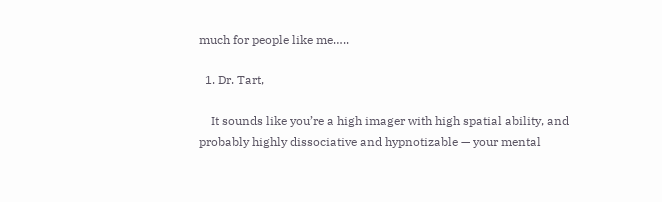much for people like me…..

  1. Dr. Tart,

    It sounds like you’re a high imager with high spatial ability, and probably highly dissociative and hypnotizable — your mental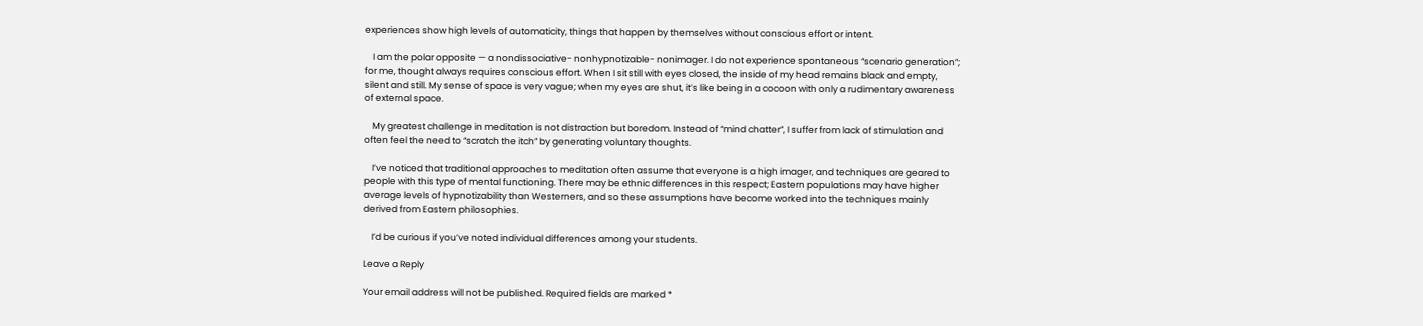experiences show high levels of automaticity, things that happen by themselves without conscious effort or intent.

    I am the polar opposite — a nondissociative- nonhypnotizable- nonimager. I do not experience spontaneous “scenario generation”; for me, thought always requires conscious effort. When I sit still with eyes closed, the inside of my head remains black and empty, silent and still. My sense of space is very vague; when my eyes are shut, it’s like being in a cocoon with only a rudimentary awareness of external space.

    My greatest challenge in meditation is not distraction but boredom. Instead of “mind chatter”, I suffer from lack of stimulation and often feel the need to “scratch the itch” by generating voluntary thoughts.

    I’ve noticed that traditional approaches to meditation often assume that everyone is a high imager, and techniques are geared to people with this type of mental functioning. There may be ethnic differences in this respect; Eastern populations may have higher average levels of hypnotizability than Westerners, and so these assumptions have become worked into the techniques mainly derived from Eastern philosophies.

    I’d be curious if you’ve noted individual differences among your students.

Leave a Reply

Your email address will not be published. Required fields are marked *